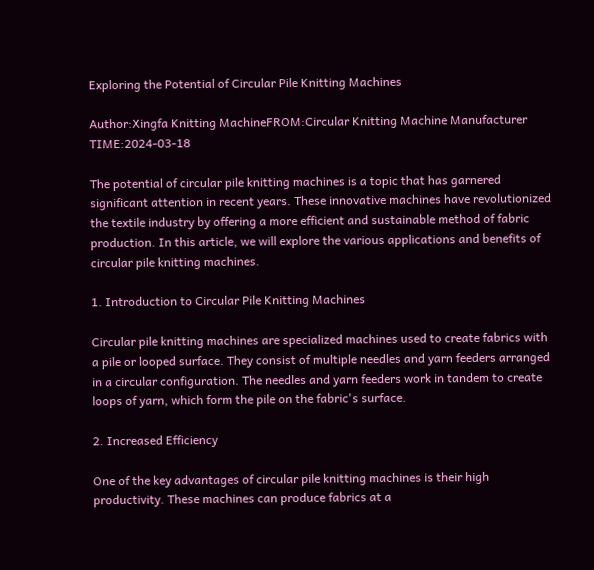Exploring the Potential of Circular Pile Knitting Machines

Author:Xingfa Knitting MachineFROM:Circular Knitting Machine Manufacturer TIME:2024-03-18

The potential of circular pile knitting machines is a topic that has garnered significant attention in recent years. These innovative machines have revolutionized the textile industry by offering a more efficient and sustainable method of fabric production. In this article, we will explore the various applications and benefits of circular pile knitting machines.

1. Introduction to Circular Pile Knitting Machines

Circular pile knitting machines are specialized machines used to create fabrics with a pile or looped surface. They consist of multiple needles and yarn feeders arranged in a circular configuration. The needles and yarn feeders work in tandem to create loops of yarn, which form the pile on the fabric's surface.

2. Increased Efficiency

One of the key advantages of circular pile knitting machines is their high productivity. These machines can produce fabrics at a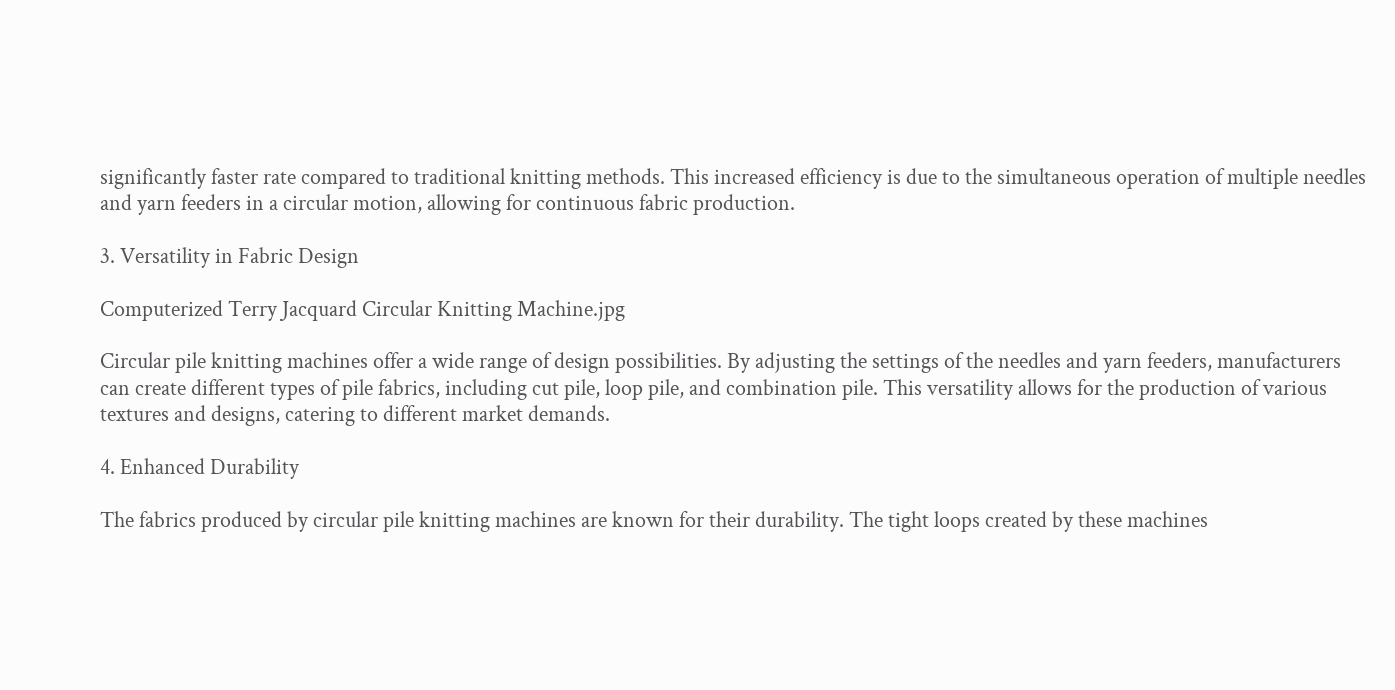significantly faster rate compared to traditional knitting methods. This increased efficiency is due to the simultaneous operation of multiple needles and yarn feeders in a circular motion, allowing for continuous fabric production.

3. Versatility in Fabric Design

Computerized Terry Jacquard Circular Knitting Machine.jpg

Circular pile knitting machines offer a wide range of design possibilities. By adjusting the settings of the needles and yarn feeders, manufacturers can create different types of pile fabrics, including cut pile, loop pile, and combination pile. This versatility allows for the production of various textures and designs, catering to different market demands.

4. Enhanced Durability

The fabrics produced by circular pile knitting machines are known for their durability. The tight loops created by these machines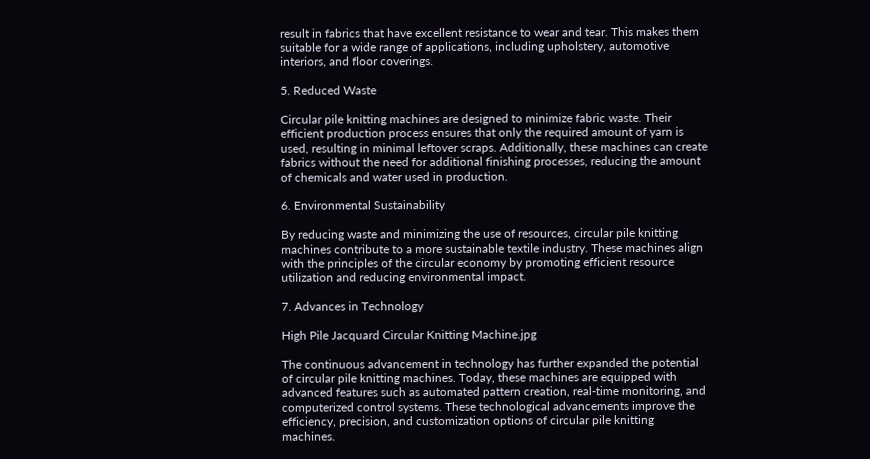result in fabrics that have excellent resistance to wear and tear. This makes them suitable for a wide range of applications, including upholstery, automotive interiors, and floor coverings.

5. Reduced Waste

Circular pile knitting machines are designed to minimize fabric waste. Their efficient production process ensures that only the required amount of yarn is used, resulting in minimal leftover scraps. Additionally, these machines can create fabrics without the need for additional finishing processes, reducing the amount of chemicals and water used in production.

6. Environmental Sustainability

By reducing waste and minimizing the use of resources, circular pile knitting machines contribute to a more sustainable textile industry. These machines align with the principles of the circular economy by promoting efficient resource utilization and reducing environmental impact.

7. Advances in Technology

High Pile Jacquard Circular Knitting Machine.jpg

The continuous advancement in technology has further expanded the potential of circular pile knitting machines. Today, these machines are equipped with advanced features such as automated pattern creation, real-time monitoring, and computerized control systems. These technological advancements improve the efficiency, precision, and customization options of circular pile knitting machines.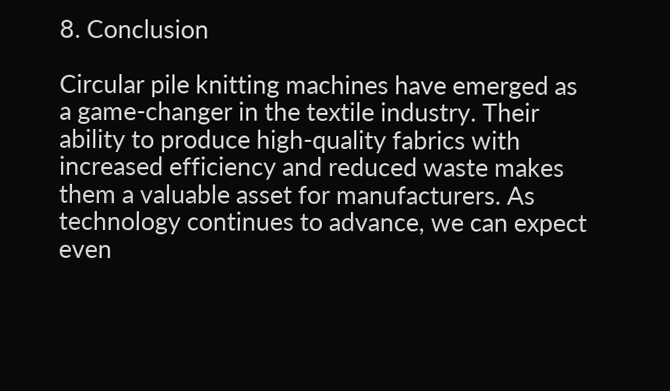8. Conclusion

Circular pile knitting machines have emerged as a game-changer in the textile industry. Their ability to produce high-quality fabrics with increased efficiency and reduced waste makes them a valuable asset for manufacturers. As technology continues to advance, we can expect even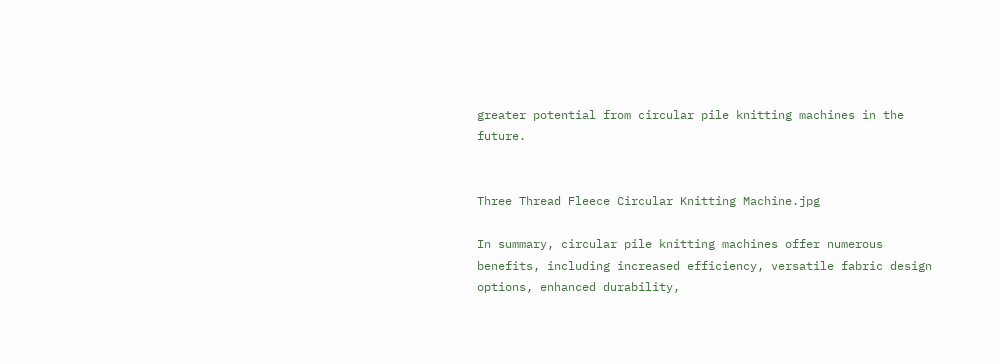greater potential from circular pile knitting machines in the future.


Three Thread Fleece Circular Knitting Machine.jpg

In summary, circular pile knitting machines offer numerous benefits, including increased efficiency, versatile fabric design options, enhanced durability,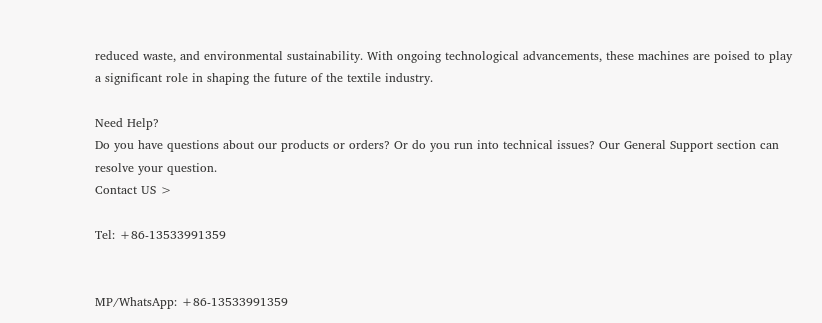reduced waste, and environmental sustainability. With ongoing technological advancements, these machines are poised to play a significant role in shaping the future of the textile industry.

Need Help?
Do you have questions about our products or orders? Or do you run into technical issues? Our General Support section can resolve your question.
Contact US >

Tel: +86-13533991359


MP/WhatsApp: +86-13533991359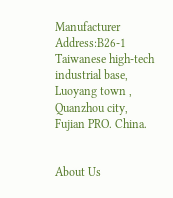Manufacturer Address:B26-1 Taiwanese high-tech industrial base, Luoyang town , Quanzhou city, Fujian PRO. China.


About Us